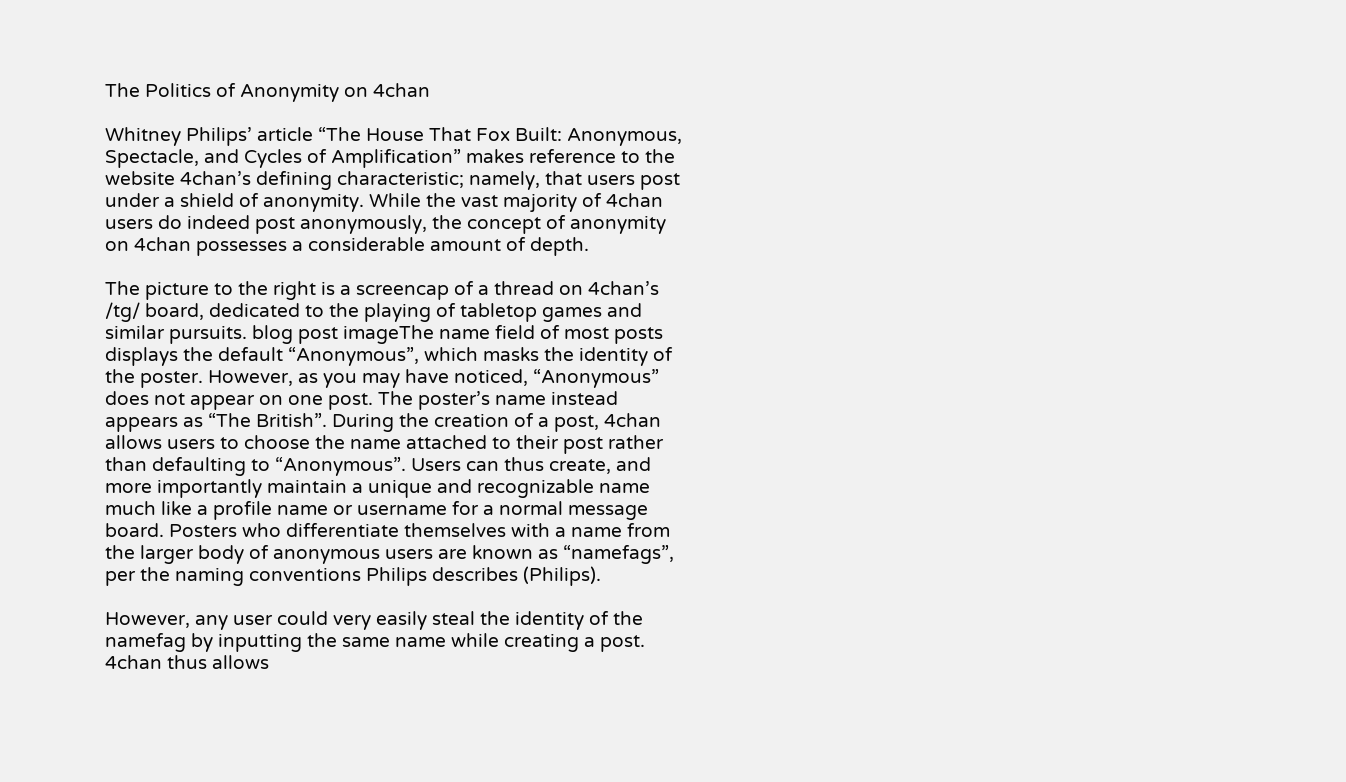The Politics of Anonymity on 4chan

Whitney Philips’ article “The House That Fox Built: Anonymous, Spectacle, and Cycles of Amplification” makes reference to the website 4chan’s defining characteristic; namely, that users post under a shield of anonymity. While the vast majority of 4chan users do indeed post anonymously, the concept of anonymity on 4chan possesses a considerable amount of depth.

The picture to the right is a screencap of a thread on 4chan’s /tg/ board, dedicated to the playing of tabletop games and similar pursuits. blog post imageThe name field of most posts displays the default “Anonymous”, which masks the identity of the poster. However, as you may have noticed, “Anonymous” does not appear on one post. The poster’s name instead appears as “The British”. During the creation of a post, 4chan allows users to choose the name attached to their post rather than defaulting to “Anonymous”. Users can thus create, and more importantly maintain a unique and recognizable name much like a profile name or username for a normal message board. Posters who differentiate themselves with a name from the larger body of anonymous users are known as “namefags”, per the naming conventions Philips describes (Philips).

However, any user could very easily steal the identity of the namefag by inputting the same name while creating a post. 4chan thus allows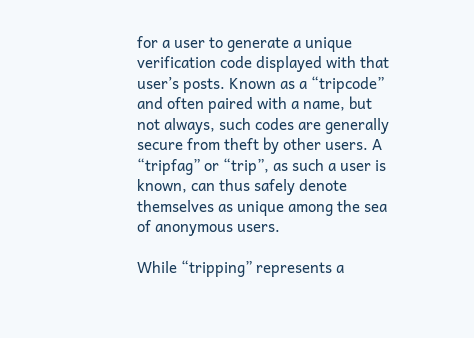for a user to generate a unique verification code displayed with that user’s posts. Known as a “tripcode” and often paired with a name, but not always, such codes are generally secure from theft by other users. A “tripfag” or “trip”, as such a user is known, can thus safely denote themselves as unique among the sea of anonymous users.

While “tripping” represents a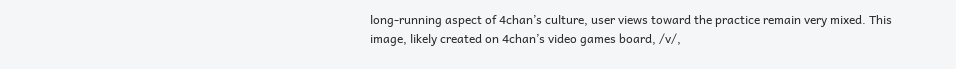long-running aspect of 4chan’s culture, user views toward the practice remain very mixed. This image, likely created on 4chan’s video games board, /v/,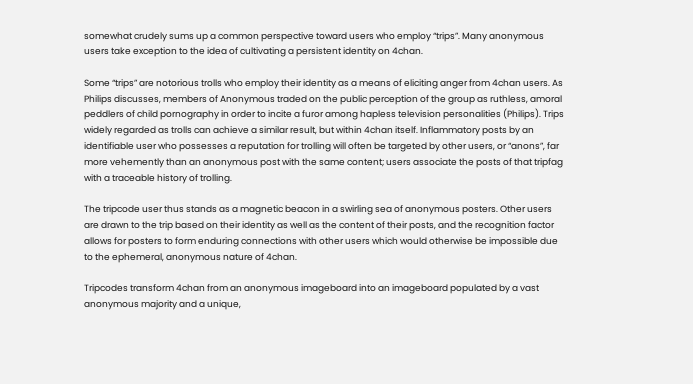somewhat crudely sums up a common perspective toward users who employ “trips”. Many anonymous users take exception to the idea of cultivating a persistent identity on 4chan.

Some “trips” are notorious trolls who employ their identity as a means of eliciting anger from 4chan users. As Philips discusses, members of Anonymous traded on the public perception of the group as ruthless, amoral peddlers of child pornography in order to incite a furor among hapless television personalities (Philips). Trips widely regarded as trolls can achieve a similar result, but within 4chan itself. Inflammatory posts by an identifiable user who possesses a reputation for trolling will often be targeted by other users, or “anons”, far more vehemently than an anonymous post with the same content; users associate the posts of that tripfag with a traceable history of trolling.

The tripcode user thus stands as a magnetic beacon in a swirling sea of anonymous posters. Other users are drawn to the trip based on their identity as well as the content of their posts, and the recognition factor allows for posters to form enduring connections with other users which would otherwise be impossible due to the ephemeral, anonymous nature of 4chan.

Tripcodes transform 4chan from an anonymous imageboard into an imageboard populated by a vast anonymous majority and a unique,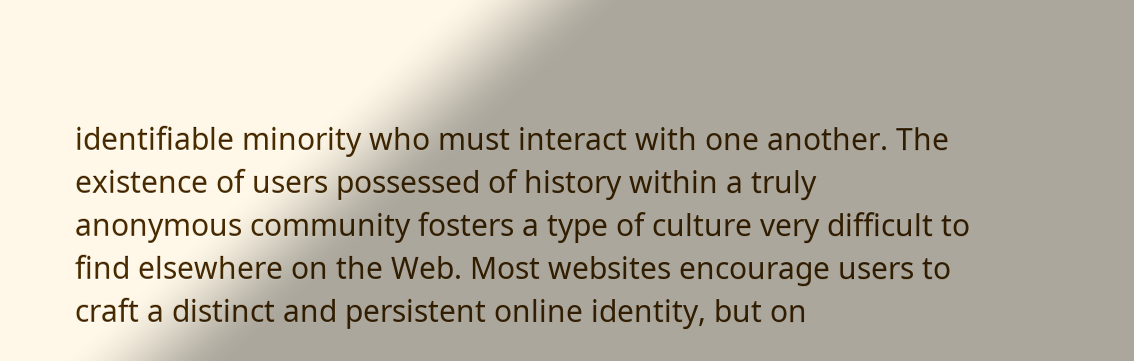identifiable minority who must interact with one another. The existence of users possessed of history within a truly anonymous community fosters a type of culture very difficult to find elsewhere on the Web. Most websites encourage users to craft a distinct and persistent online identity, but on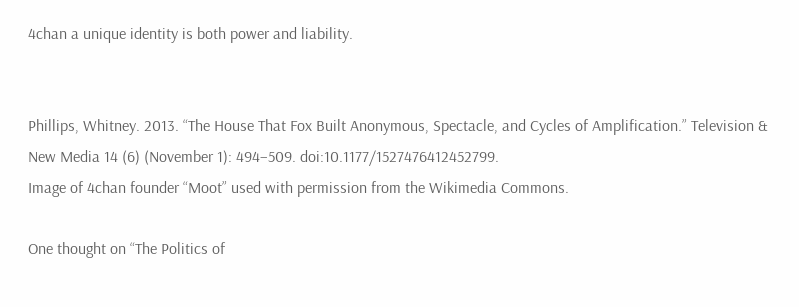4chan a unique identity is both power and liability.


Phillips, Whitney. 2013. “The House That Fox Built Anonymous, Spectacle, and Cycles of Amplification.” Television & New Media 14 (6) (November 1): 494–509. doi:10.1177/1527476412452799.
Image of 4chan founder “Moot” used with permission from the Wikimedia Commons.

One thought on “The Politics of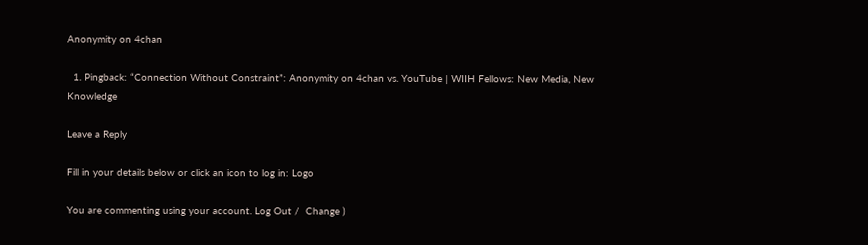Anonymity on 4chan

  1. Pingback: “Connection Without Constraint”: Anonymity on 4chan vs. YouTube | WIIH Fellows: New Media, New Knowledge

Leave a Reply

Fill in your details below or click an icon to log in: Logo

You are commenting using your account. Log Out /  Change )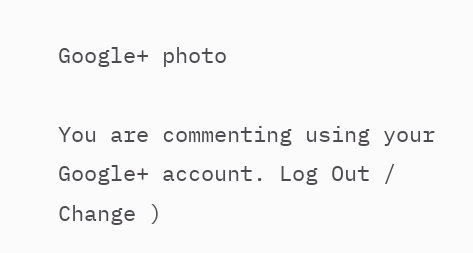Google+ photo

You are commenting using your Google+ account. Log Out /  Change )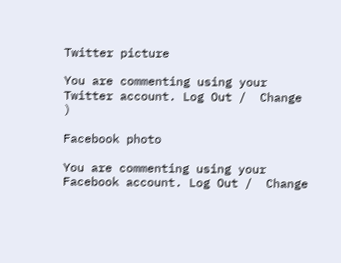Twitter picture

You are commenting using your Twitter account. Log Out /  Change )

Facebook photo

You are commenting using your Facebook account. Log Out /  Change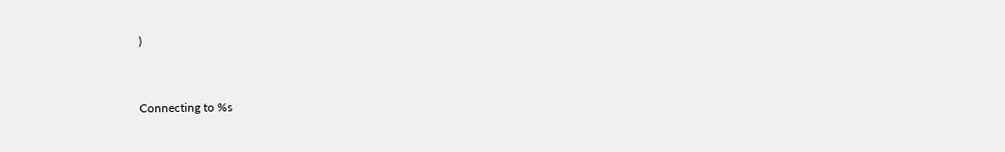)


Connecting to %s